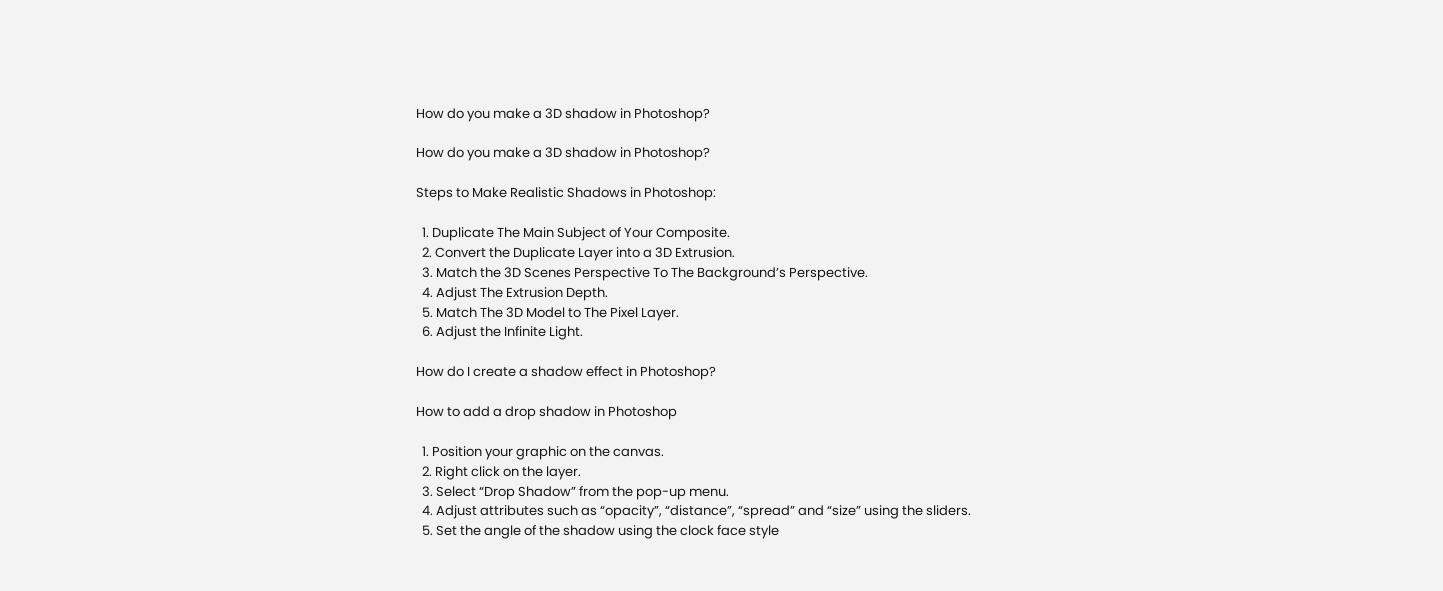How do you make a 3D shadow in Photoshop?

How do you make a 3D shadow in Photoshop?

Steps to Make Realistic Shadows in Photoshop:

  1. Duplicate The Main Subject of Your Composite.
  2. Convert the Duplicate Layer into a 3D Extrusion.
  3. Match the 3D Scenes Perspective To The Background’s Perspective.
  4. Adjust The Extrusion Depth.
  5. Match The 3D Model to The Pixel Layer.
  6. Adjust the Infinite Light.

How do I create a shadow effect in Photoshop?

How to add a drop shadow in Photoshop

  1. Position your graphic on the canvas.
  2. Right click on the layer.
  3. Select “Drop Shadow” from the pop-up menu.
  4. Adjust attributes such as “opacity”, “distance”, “spread” and “size” using the sliders.
  5. Set the angle of the shadow using the clock face style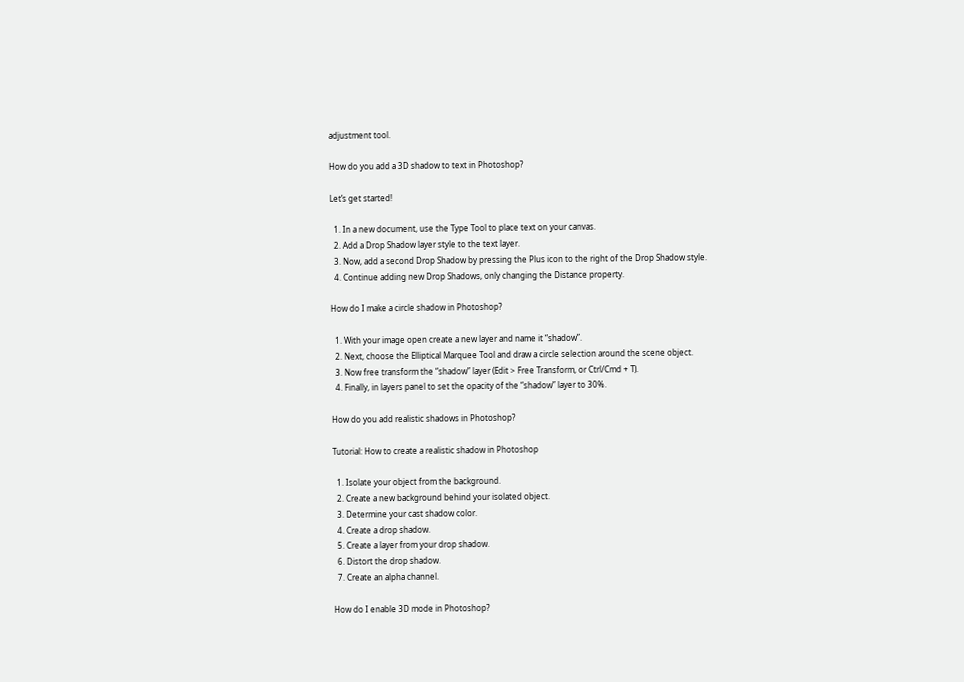adjustment tool.

How do you add a 3D shadow to text in Photoshop?

Let’s get started!

  1. In a new document, use the Type Tool to place text on your canvas.
  2. Add a Drop Shadow layer style to the text layer.
  3. Now, add a second Drop Shadow by pressing the Plus icon to the right of the Drop Shadow style.
  4. Continue adding new Drop Shadows, only changing the Distance property.

How do I make a circle shadow in Photoshop?

  1. With your image open create a new layer and name it “shadow”.
  2. Next, choose the Elliptical Marquee Tool and draw a circle selection around the scene object.
  3. Now free transform the “shadow” layer (Edit > Free Transform, or Ctrl/Cmd + T).
  4. Finally, in layers panel to set the opacity of the “shadow” layer to 30%.

How do you add realistic shadows in Photoshop?

Tutorial: How to create a realistic shadow in Photoshop

  1. Isolate your object from the background.
  2. Create a new background behind your isolated object.
  3. Determine your cast shadow color.
  4. Create a drop shadow.
  5. Create a layer from your drop shadow.
  6. Distort the drop shadow.
  7. Create an alpha channel.

How do I enable 3D mode in Photoshop?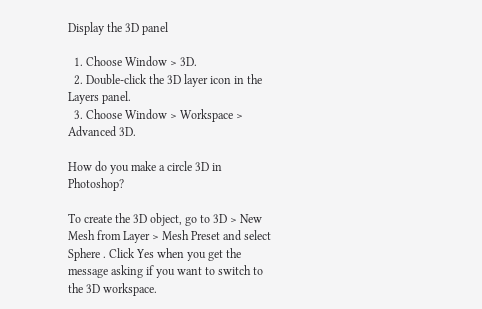Display the 3D panel

  1. Choose Window > 3D.
  2. Double-click the 3D layer icon in the Layers panel.
  3. Choose Window > Workspace > Advanced 3D.

How do you make a circle 3D in Photoshop?

To create the 3D object, go to 3D > New Mesh from Layer > Mesh Preset and select Sphere . Click Yes when you get the message asking if you want to switch to the 3D workspace.